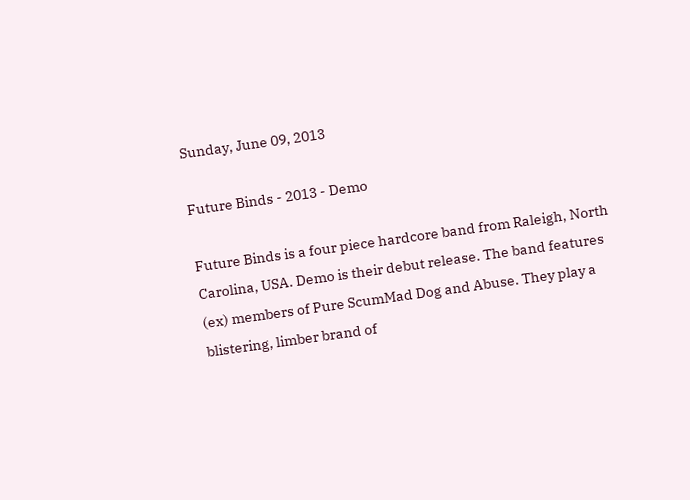Sunday, June 09, 2013

Future Binds - 2013 - Demo

Future Binds is a four piece hardcore band from Raleigh, North Carolina, USA. Demo is their debut release. The band features (ex) members of Pure ScumMad Dog and Abuse. They play a blistering, limber brand of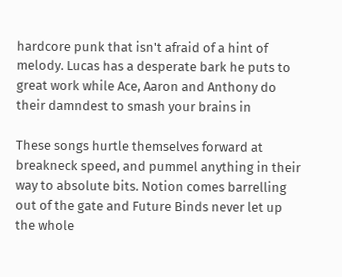hardcore punk that isn't afraid of a hint of melody. Lucas has a desperate bark he puts to great work while Ace, Aaron and Anthony do their damndest to smash your brains in

These songs hurtle themselves forward at breakneck speed, and pummel anything in their way to absolute bits. Notion comes barrelling out of the gate and Future Binds never let up the whole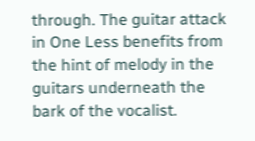through. The guitar attack in One Less benefits from the hint of melody in the guitars underneath the bark of the vocalist.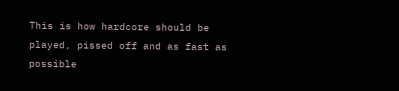This is how hardcore should be played, pissed off and as fast as possible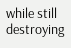while still destroying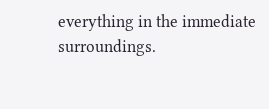everything in the immediate surroundings.